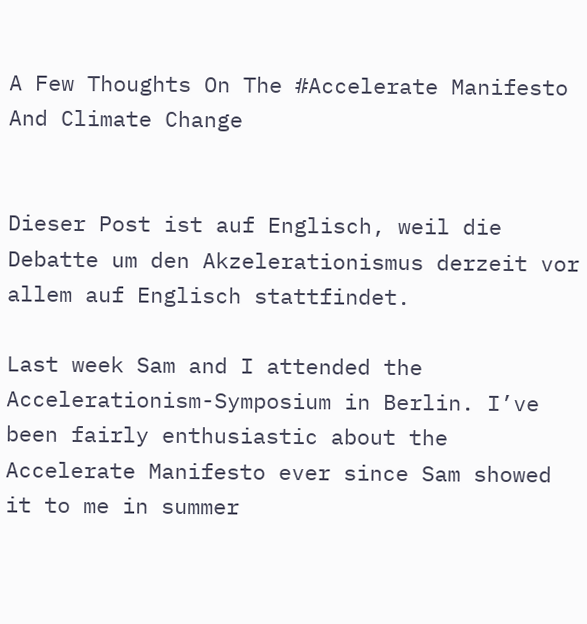A Few Thoughts On The #Accelerate Manifesto And Climate Change


Dieser Post ist auf Englisch, weil die Debatte um den Akzelerationismus derzeit vor allem auf Englisch stattfindet.

Last week Sam and I attended the Accelerationism-Symposium in Berlin. I’ve been fairly enthusiastic about the Accelerate Manifesto ever since Sam showed it to me in summer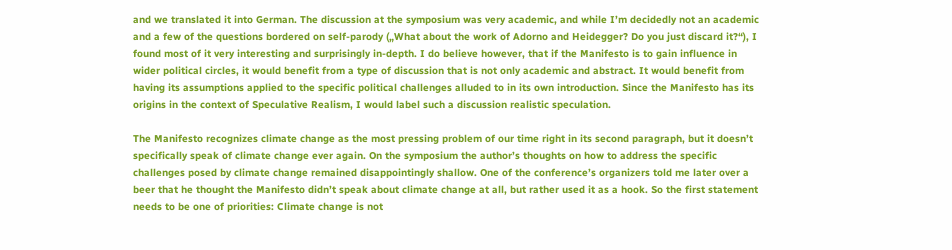and we translated it into German. The discussion at the symposium was very academic, and while I’m decidedly not an academic and a few of the questions bordered on self-parody („What about the work of Adorno and Heidegger? Do you just discard it?“), I found most of it very interesting and surprisingly in-depth. I do believe however, that if the Manifesto is to gain influence in wider political circles, it would benefit from a type of discussion that is not only academic and abstract. It would benefit from having its assumptions applied to the specific political challenges alluded to in its own introduction. Since the Manifesto has its origins in the context of Speculative Realism, I would label such a discussion realistic speculation.

The Manifesto recognizes climate change as the most pressing problem of our time right in its second paragraph, but it doesn’t specifically speak of climate change ever again. On the symposium the author’s thoughts on how to address the specific challenges posed by climate change remained disappointingly shallow. One of the conference’s organizers told me later over a beer that he thought the Manifesto didn’t speak about climate change at all, but rather used it as a hook. So the first statement needs to be one of priorities: Climate change is not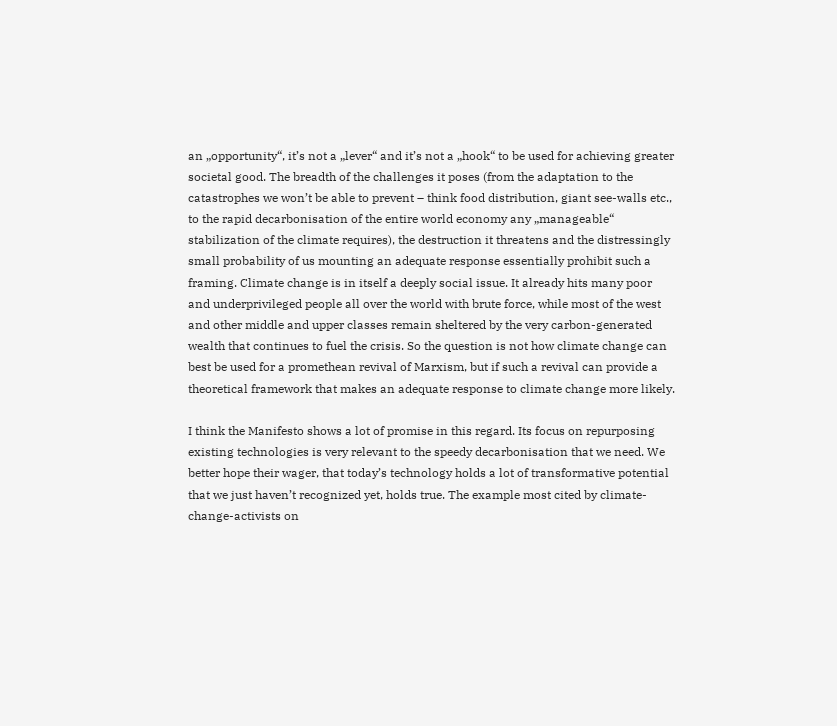an „opportunity“, it’s not a „lever“ and it’s not a „hook“ to be used for achieving greater societal good. The breadth of the challenges it poses (from the adaptation to the catastrophes we won’t be able to prevent – think food distribution, giant see-walls etc., to the rapid decarbonisation of the entire world economy any „manageable“ stabilization of the climate requires), the destruction it threatens and the distressingly small probability of us mounting an adequate response essentially prohibit such a framing. Climate change is in itself a deeply social issue. It already hits many poor and underprivileged people all over the world with brute force, while most of the west and other middle and upper classes remain sheltered by the very carbon-generated wealth that continues to fuel the crisis. So the question is not how climate change can best be used for a promethean revival of Marxism, but if such a revival can provide a theoretical framework that makes an adequate response to climate change more likely.

I think the Manifesto shows a lot of promise in this regard. Its focus on repurposing existing technologies is very relevant to the speedy decarbonisation that we need. We better hope their wager, that today’s technology holds a lot of transformative potential that we just haven’t recognized yet, holds true. The example most cited by climate-change-activists on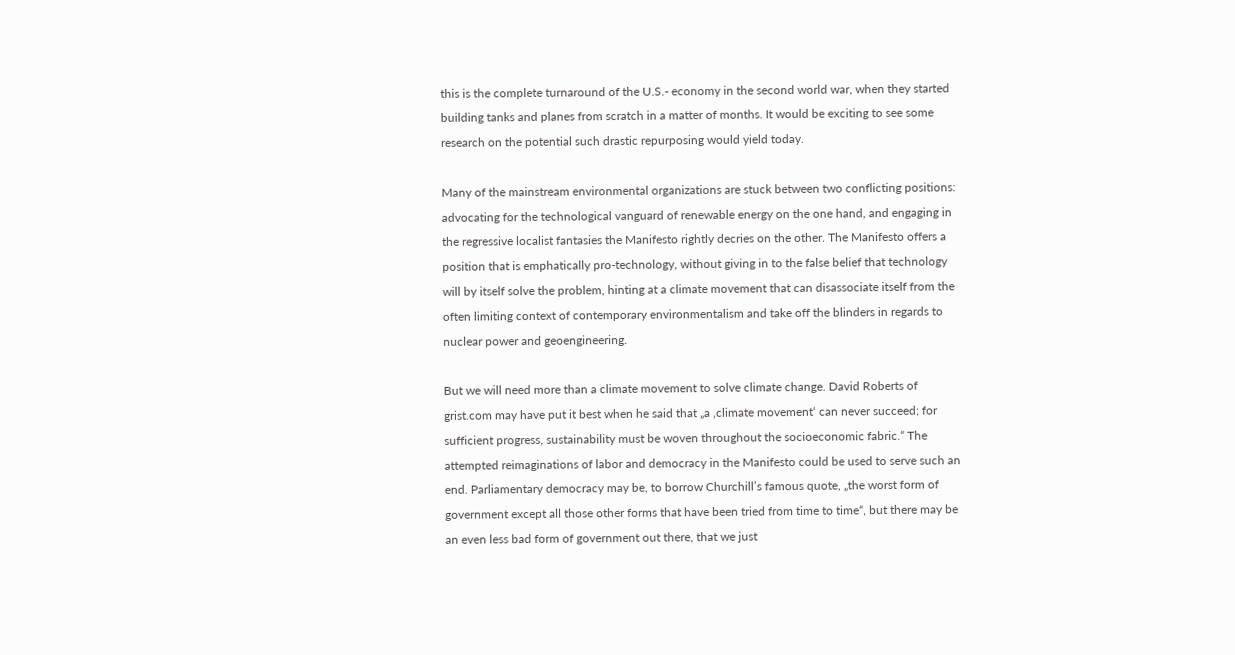this is the complete turnaround of the U.S.- economy in the second world war, when they started building tanks and planes from scratch in a matter of months. It would be exciting to see some research on the potential such drastic repurposing would yield today.

Many of the mainstream environmental organizations are stuck between two conflicting positions: advocating for the technological vanguard of renewable energy on the one hand, and engaging in the regressive localist fantasies the Manifesto rightly decries on the other. The Manifesto offers a position that is emphatically pro-technology, without giving in to the false belief that technology will by itself solve the problem, hinting at a climate movement that can disassociate itself from the often limiting context of contemporary environmentalism and take off the blinders in regards to nuclear power and geoengineering.

But we will need more than a climate movement to solve climate change. David Roberts of grist.com may have put it best when he said that „a ‚climate movement‘ can never succeed; for sufficient progress, sustainability must be woven throughout the socioeconomic fabric.“ The attempted reimaginations of labor and democracy in the Manifesto could be used to serve such an end. Parliamentary democracy may be, to borrow Churchill’s famous quote, „the worst form of government except all those other forms that have been tried from time to time“, but there may be an even less bad form of government out there, that we just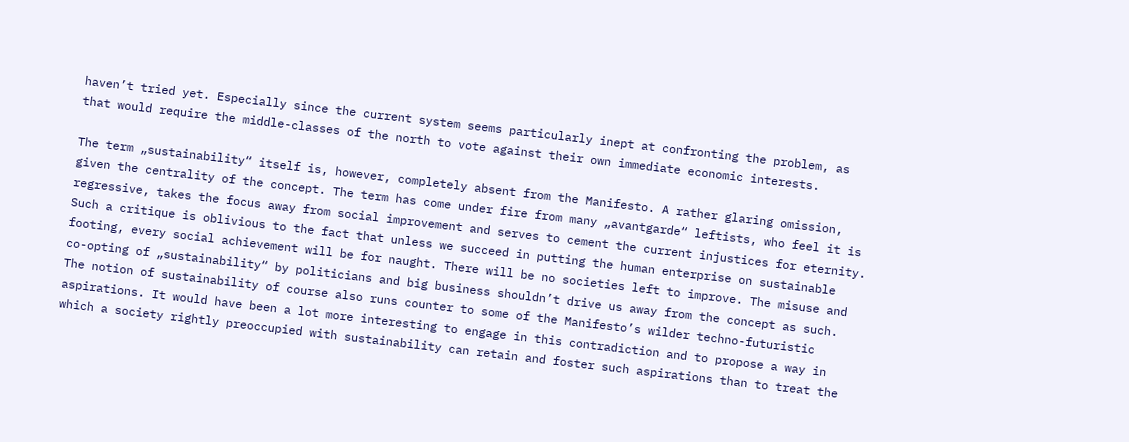haven’t tried yet. Especially since the current system seems particularly inept at confronting the problem, as that would require the middle-classes of the north to vote against their own immediate economic interests.

The term „sustainability“ itself is, however, completely absent from the Manifesto. A rather glaring omission, given the centrality of the concept. The term has come under fire from many „avantgarde“ leftists, who feel it is regressive, takes the focus away from social improvement and serves to cement the current injustices for eternity. Such a critique is oblivious to the fact that unless we succeed in putting the human enterprise on sustainable footing, every social achievement will be for naught. There will be no societies left to improve. The misuse and co-opting of „sustainability“ by politicians and big business shouldn’t drive us away from the concept as such. The notion of sustainability of course also runs counter to some of the Manifesto’s wilder techno-futuristic aspirations. It would have been a lot more interesting to engage in this contradiction and to propose a way in which a society rightly preoccupied with sustainability can retain and foster such aspirations than to treat the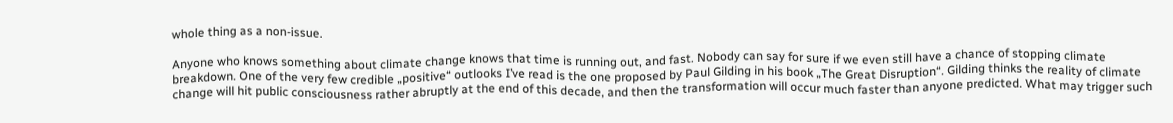whole thing as a non-issue.

Anyone who knows something about climate change knows that time is running out, and fast. Nobody can say for sure if we even still have a chance of stopping climate breakdown. One of the very few credible „positive“ outlooks I’ve read is the one proposed by Paul Gilding in his book „The Great Disruption“. Gilding thinks the reality of climate change will hit public consciousness rather abruptly at the end of this decade, and then the transformation will occur much faster than anyone predicted. What may trigger such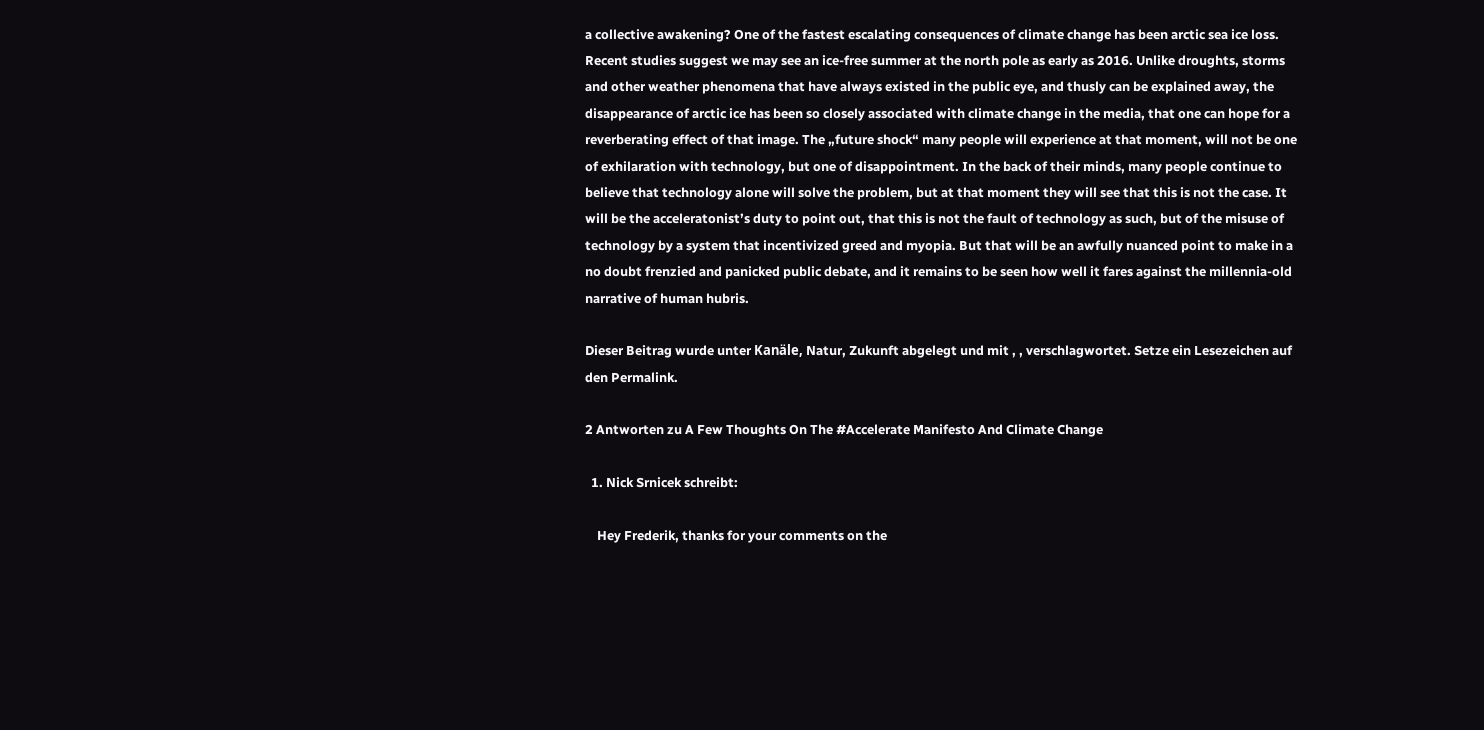a collective awakening? One of the fastest escalating consequences of climate change has been arctic sea ice loss. Recent studies suggest we may see an ice-free summer at the north pole as early as 2016. Unlike droughts, storms and other weather phenomena that have always existed in the public eye, and thusly can be explained away, the disappearance of arctic ice has been so closely associated with climate change in the media, that one can hope for a reverberating effect of that image. The „future shock“ many people will experience at that moment, will not be one of exhilaration with technology, but one of disappointment. In the back of their minds, many people continue to believe that technology alone will solve the problem, but at that moment they will see that this is not the case. It will be the acceleratonist’s duty to point out, that this is not the fault of technology as such, but of the misuse of technology by a system that incentivized greed and myopia. But that will be an awfully nuanced point to make in a no doubt frenzied and panicked public debate, and it remains to be seen how well it fares against the millennia-old narrative of human hubris.

Dieser Beitrag wurde unter Kanäle, Natur, Zukunft abgelegt und mit , , verschlagwortet. Setze ein Lesezeichen auf den Permalink.

2 Antworten zu A Few Thoughts On The #Accelerate Manifesto And Climate Change

  1. Nick Srnicek schreibt:

    Hey Frederik, thanks for your comments on the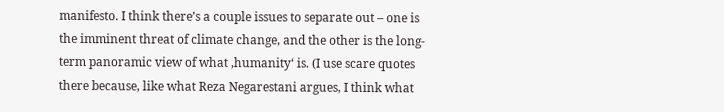manifesto. I think there’s a couple issues to separate out – one is the imminent threat of climate change, and the other is the long-term panoramic view of what ‚humanity‘ is. (I use scare quotes there because, like what Reza Negarestani argues, I think what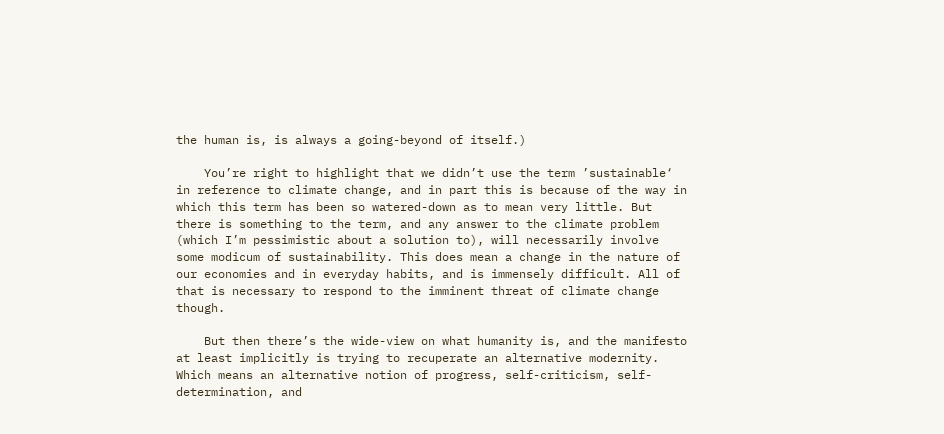the human is, is always a going-beyond of itself.)

    You’re right to highlight that we didn’t use the term ’sustainable‘ in reference to climate change, and in part this is because of the way in which this term has been so watered-down as to mean very little. But there is something to the term, and any answer to the climate problem (which I’m pessimistic about a solution to), will necessarily involve some modicum of sustainability. This does mean a change in the nature of our economies and in everyday habits, and is immensely difficult. All of that is necessary to respond to the imminent threat of climate change though.

    But then there’s the wide-view on what humanity is, and the manifesto at least implicitly is trying to recuperate an alternative modernity. Which means an alternative notion of progress, self-criticism, self-determination, and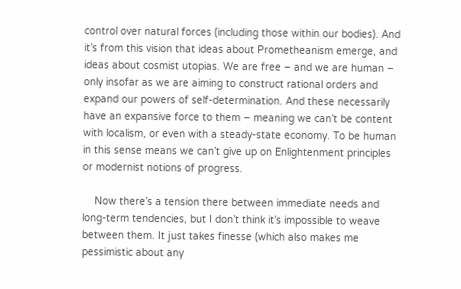control over natural forces (including those within our bodies). And it’s from this vision that ideas about Prometheanism emerge, and ideas about cosmist utopias. We are free – and we are human – only insofar as we are aiming to construct rational orders and expand our powers of self-determination. And these necessarily have an expansive force to them – meaning we can’t be content with localism, or even with a steady-state economy. To be human in this sense means we can’t give up on Enlightenment principles or modernist notions of progress.

    Now there’s a tension there between immediate needs and long-term tendencies, but I don’t think it’s impossible to weave between them. It just takes finesse (which also makes me pessimistic about any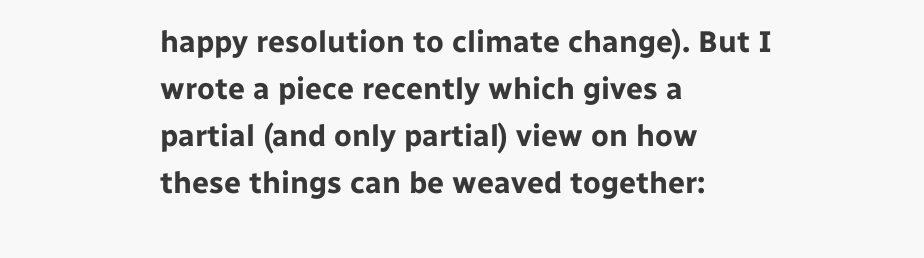happy resolution to climate change). But I wrote a piece recently which gives a partial (and only partial) view on how these things can be weaved together: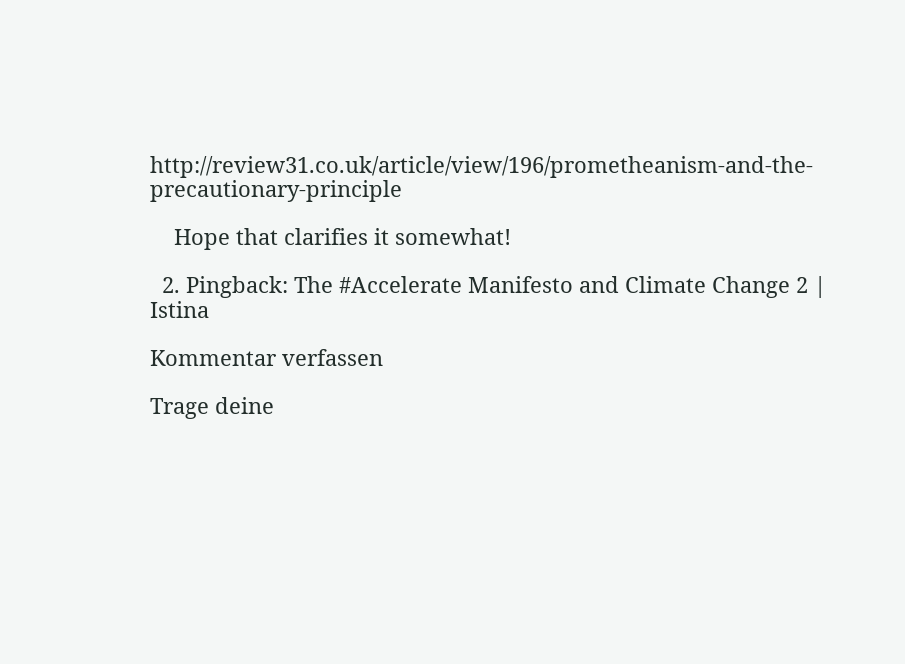http://review31.co.uk/article/view/196/prometheanism-and-the-precautionary-principle

    Hope that clarifies it somewhat!

  2. Pingback: The #Accelerate Manifesto and Climate Change 2 | Istina

Kommentar verfassen

Trage deine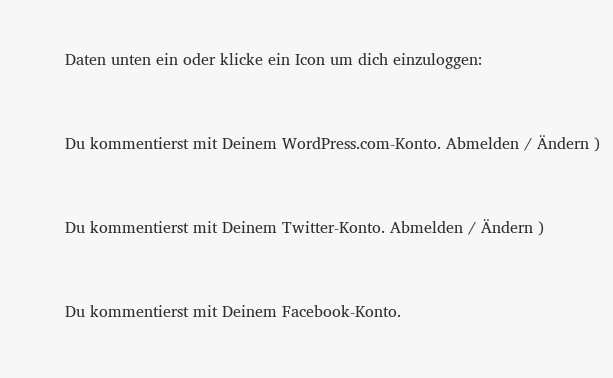Daten unten ein oder klicke ein Icon um dich einzuloggen:


Du kommentierst mit Deinem WordPress.com-Konto. Abmelden / Ändern )


Du kommentierst mit Deinem Twitter-Konto. Abmelden / Ändern )


Du kommentierst mit Deinem Facebook-Konto.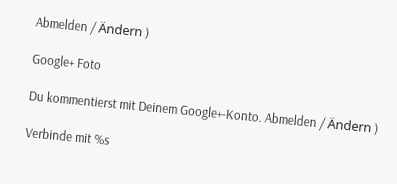Abmelden / Ändern )

Google+ Foto

Du kommentierst mit Deinem Google+-Konto. Abmelden / Ändern )

Verbinde mit %s